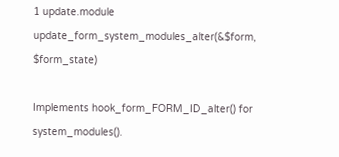1 update.module update_form_system_modules_alter(&$form, $form_state)

Implements hook_form_FORM_ID_alter() for system_modules().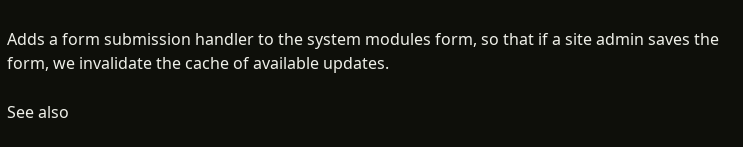Adds a form submission handler to the system modules form, so that if a site admin saves the form, we invalidate the cache of available updates.

See also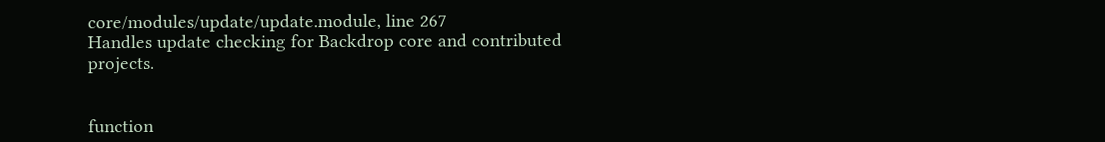core/modules/update/update.module, line 267
Handles update checking for Backdrop core and contributed projects.


function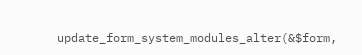update_form_system_modules_alter(&$form,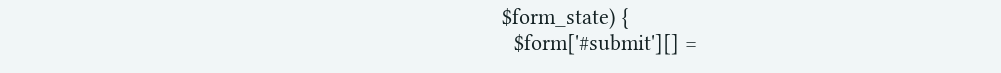$form_state) {
  $form['#submit'][] =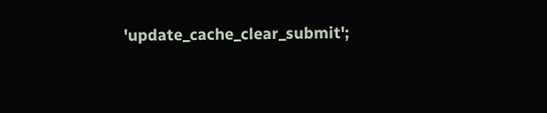'update_cache_clear_submit';